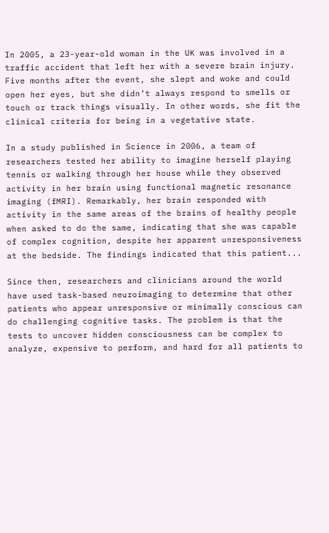In 2005, a 23-year-old woman in the UK was involved in a traffic accident that left her with a severe brain injury. Five months after the event, she slept and woke and could open her eyes, but she didn’t always respond to smells or touch or track things visually. In other words, she fit the clinical criteria for being in a vegetative state.

In a study published in Science in 2006, a team of researchers tested her ability to imagine herself playing tennis or walking through her house while they observed activity in her brain using functional magnetic resonance imaging (fMRI). Remarkably, her brain responded with activity in the same areas of the brains of healthy people when asked to do the same, indicating that she was capable of complex cognition, despite her apparent unresponsiveness at the bedside. The findings indicated that this patient...

Since then, researchers and clinicians around the world have used task-based neuroimaging to determine that other patients who appear unresponsive or minimally conscious can do challenging cognitive tasks. The problem is that the tests to uncover hidden consciousness can be complex to analyze, expensive to perform, and hard for all patients to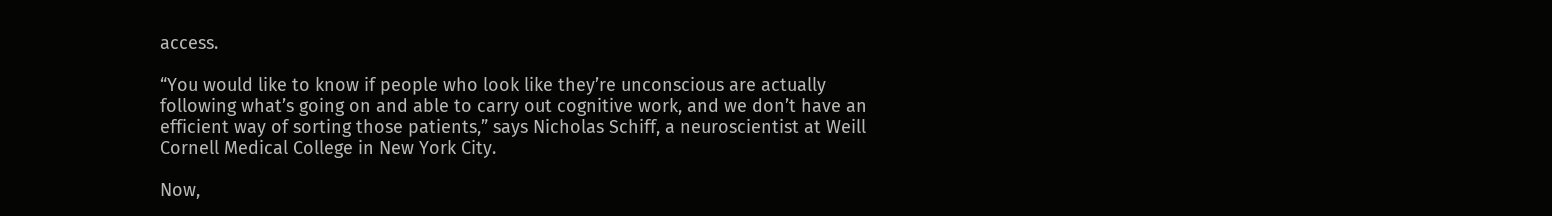access.

“You would like to know if people who look like they’re unconscious are actually following what’s going on and able to carry out cognitive work, and we don’t have an efficient way of sorting those patients,” says Nicholas Schiff, a neuroscientist at Weill Cornell Medical College in New York City.

Now,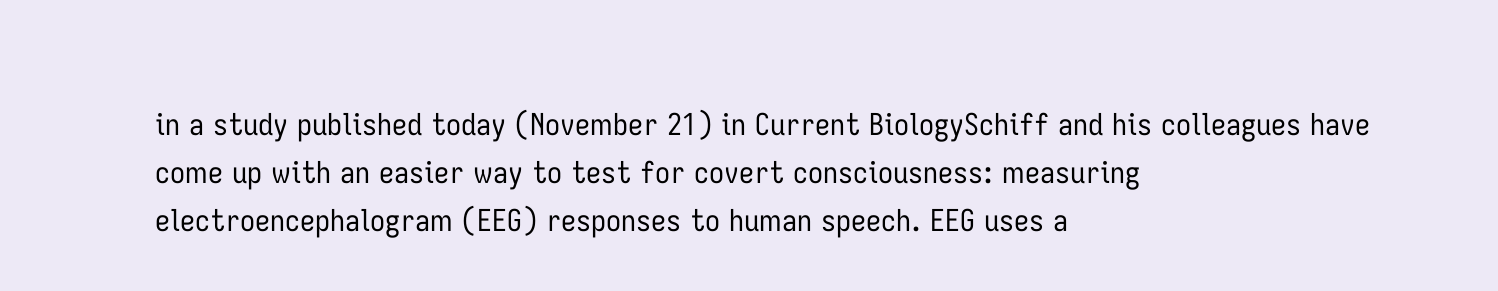in a study published today (November 21) in Current BiologySchiff and his colleagues have come up with an easier way to test for covert consciousness: measuring electroencephalogram (EEG) responses to human speech. EEG uses a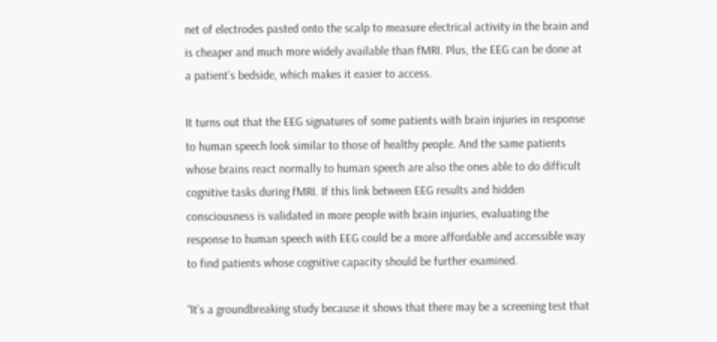net of electrodes pasted onto the scalp to measure electrical activity in the brain and is cheaper and much more widely available than fMRI. Plus, the EEG can be done at a patient’s bedside, which makes it easier to access.

It turns out that the EEG signatures of some patients with brain injuries in response to human speech look similar to those of healthy people. And the same patients whose brains react normally to human speech are also the ones able to do difficult cognitive tasks during fMRI. If this link between EEG results and hidden consciousness is validated in more people with brain injuries, evaluating the response to human speech with EEG could be a more affordable and accessible way to find patients whose cognitive capacity should be further examined.

“It’s a groundbreaking study because it shows that there may be a screening test that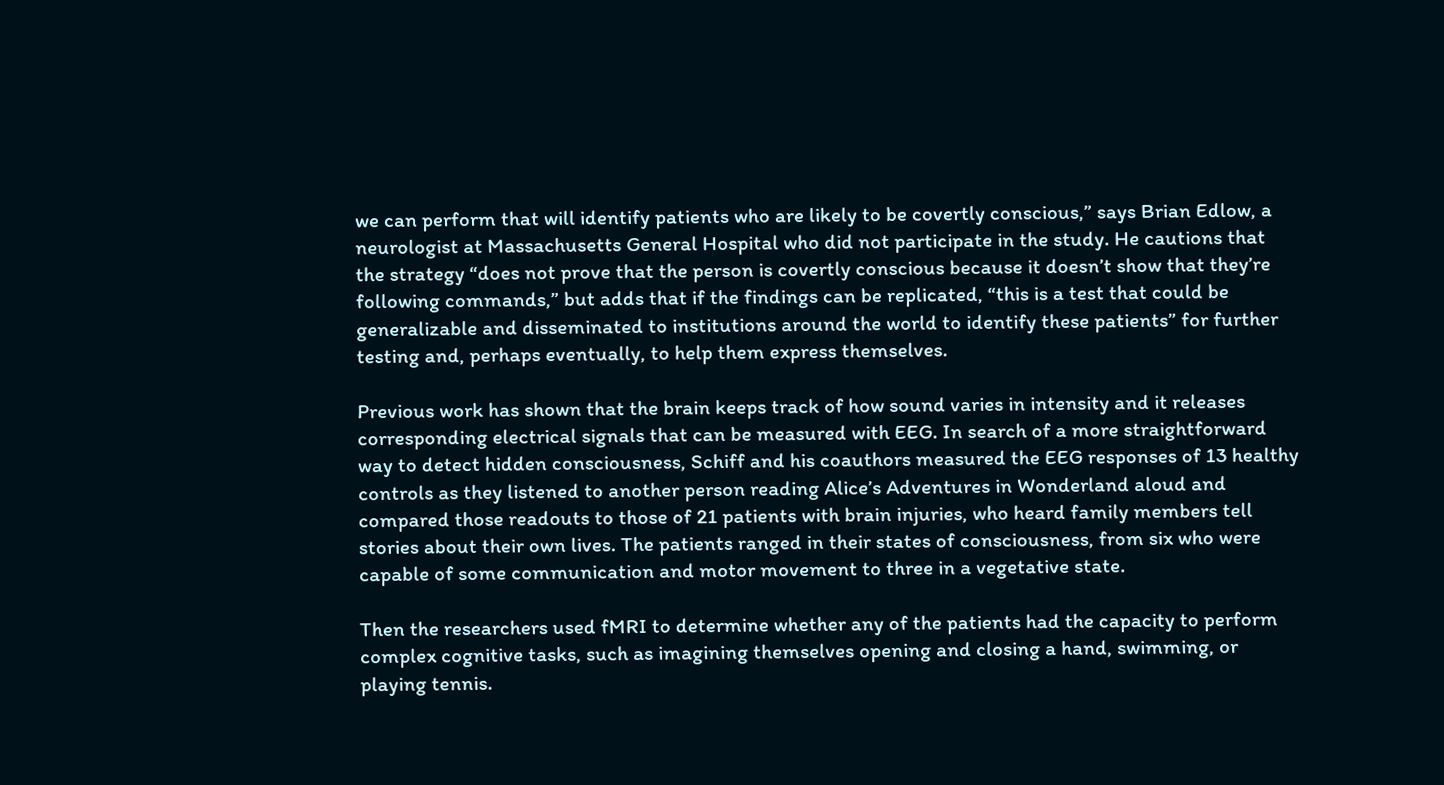we can perform that will identify patients who are likely to be covertly conscious,” says Brian Edlow, a neurologist at Massachusetts General Hospital who did not participate in the study. He cautions that the strategy “does not prove that the person is covertly conscious because it doesn’t show that they’re following commands,” but adds that if the findings can be replicated, “this is a test that could be generalizable and disseminated to institutions around the world to identify these patients” for further testing and, perhaps eventually, to help them express themselves.

Previous work has shown that the brain keeps track of how sound varies in intensity and it releases corresponding electrical signals that can be measured with EEG. In search of a more straightforward way to detect hidden consciousness, Schiff and his coauthors measured the EEG responses of 13 healthy controls as they listened to another person reading Alice’s Adventures in Wonderland aloud and compared those readouts to those of 21 patients with brain injuries, who heard family members tell stories about their own lives. The patients ranged in their states of consciousness, from six who were capable of some communication and motor movement to three in a vegetative state.

Then the researchers used fMRI to determine whether any of the patients had the capacity to perform complex cognitive tasks, such as imagining themselves opening and closing a hand, swimming, or playing tennis.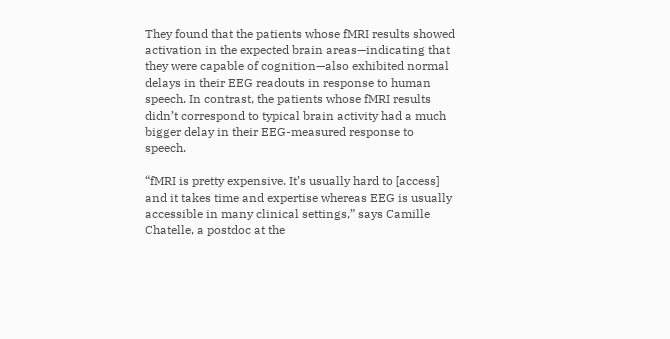They found that the patients whose fMRI results showed activation in the expected brain areas—indicating that they were capable of cognition—also exhibited normal delays in their EEG readouts in response to human speech. In contrast, the patients whose fMRI results didn’t correspond to typical brain activity had a much bigger delay in their EEG-measured response to speech.

“fMRI is pretty expensive. It’s usually hard to [access] and it takes time and expertise whereas EEG is usually accessible in many clinical settings,” says Camille Chatelle, a postdoc at the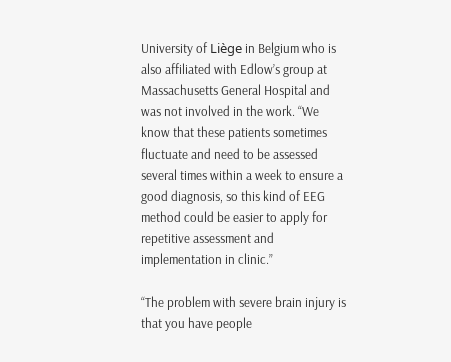University of Liège in Belgium who is also affiliated with Edlow’s group at Massachusetts General Hospital and was not involved in the work. “We know that these patients sometimes fluctuate and need to be assessed several times within a week to ensure a good diagnosis, so this kind of EEG method could be easier to apply for repetitive assessment and implementation in clinic.”

“The problem with severe brain injury is that you have people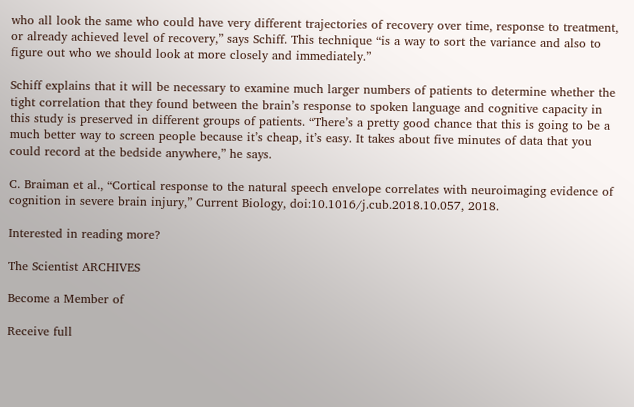who all look the same who could have very different trajectories of recovery over time, response to treatment, or already achieved level of recovery,” says Schiff. This technique “is a way to sort the variance and also to figure out who we should look at more closely and immediately.”

Schiff explains that it will be necessary to examine much larger numbers of patients to determine whether the tight correlation that they found between the brain’s response to spoken language and cognitive capacity in this study is preserved in different groups of patients. “There’s a pretty good chance that this is going to be a much better way to screen people because it’s cheap, it’s easy. It takes about five minutes of data that you could record at the bedside anywhere,” he says.

C. Braiman et al., “Cortical response to the natural speech envelope correlates with neuroimaging evidence of cognition in severe brain injury,” Current Biology, doi:10.1016/j.cub.2018.10.057, 2018.

Interested in reading more?

The Scientist ARCHIVES

Become a Member of

Receive full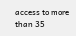access to more than 35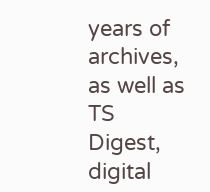years of archives, as well as TS Digest, digital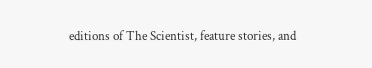editions of The Scientist, feature stories, and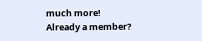much more!
Already a member?